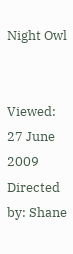Night Owl


Viewed: 27 June 2009
Directed by: Shane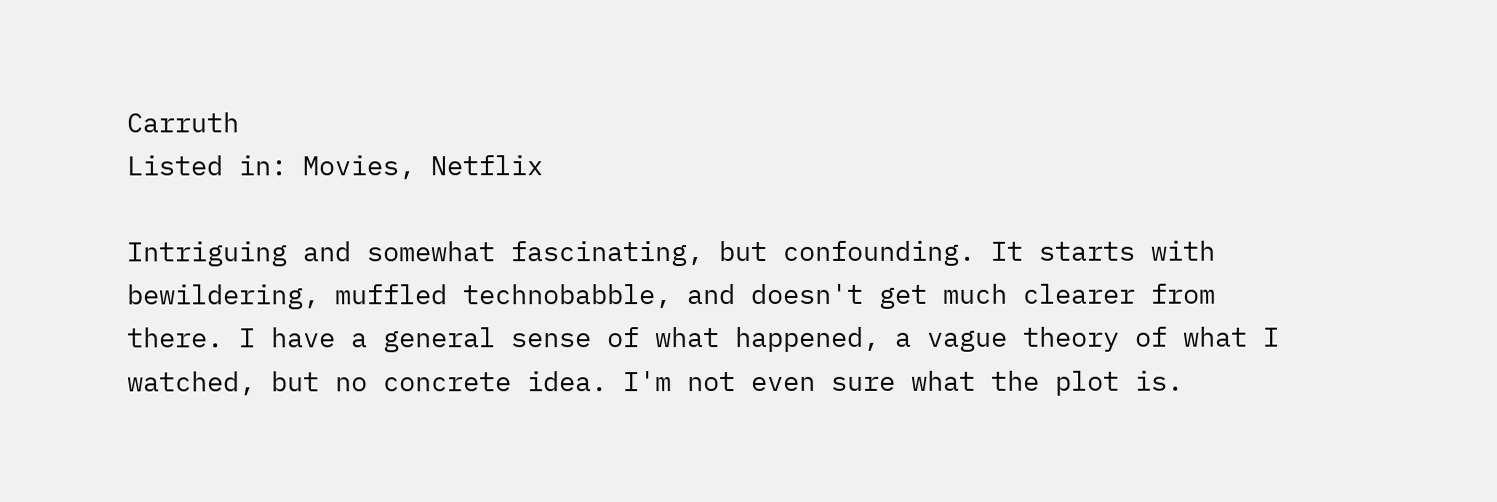Carruth
Listed in: Movies, Netflix

Intriguing and somewhat fascinating, but confounding. It starts with bewildering, muffled technobabble, and doesn't get much clearer from there. I have a general sense of what happened, a vague theory of what I watched, but no concrete idea. I'm not even sure what the plot is.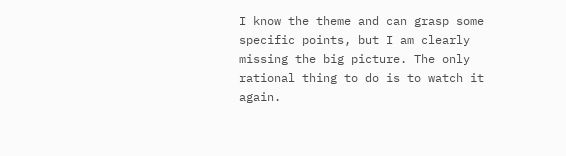I know the theme and can grasp some specific points, but I am clearly missing the big picture. The only rational thing to do is to watch it again.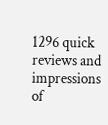1296 quick reviews and impressions of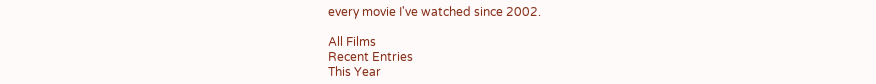every movie I've watched since 2002.

All Films
Recent Entries
This Year